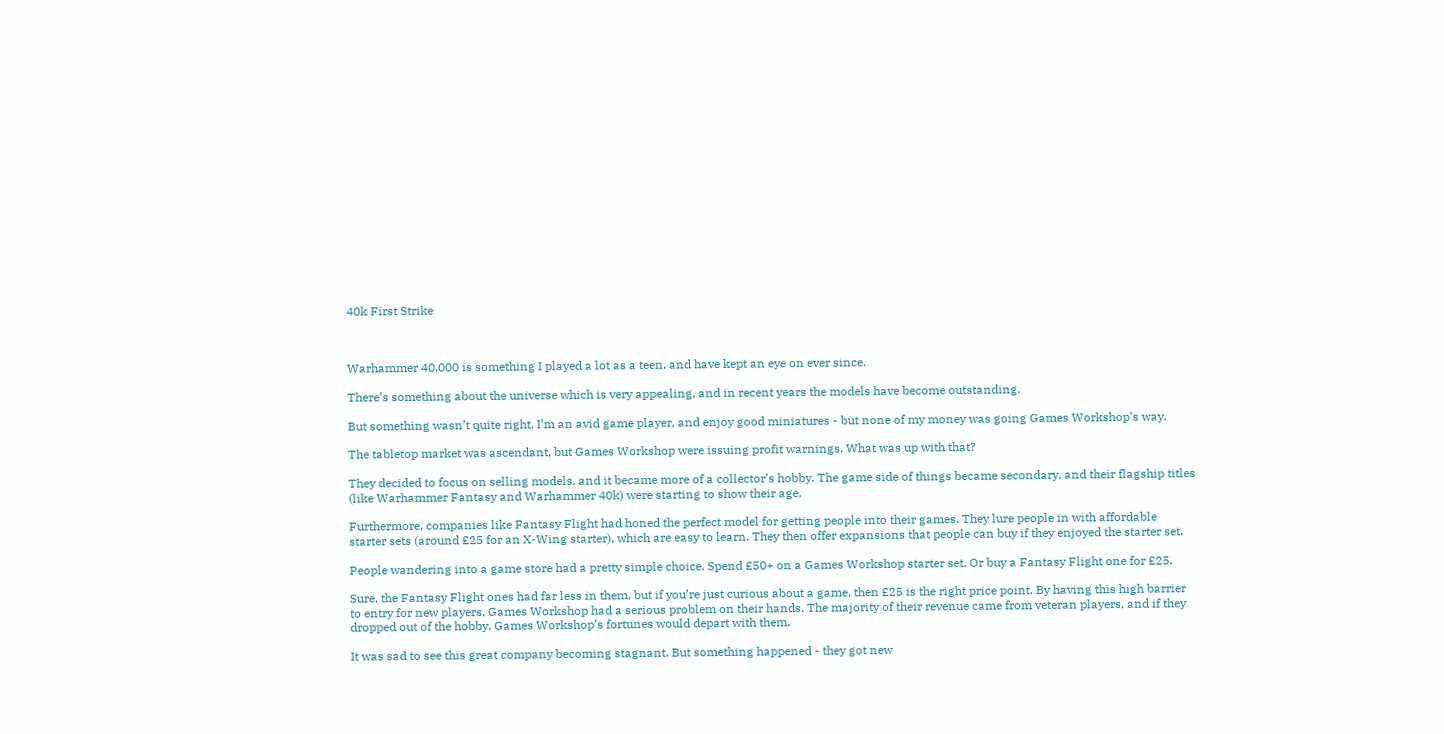40k First Strike



Warhammer 40,000 is something I played a lot as a teen, and have kept an eye on ever since.

There’s something about the universe which is very appealing, and in recent years the models have become outstanding.

But something wasn’t quite right. I’m an avid game player, and enjoy good miniatures - but none of my money was going Games Workshop’s way.

The tabletop market was ascendant, but Games Workshop were issuing profit warnings. What was up with that?

They decided to focus on selling models, and it became more of a collector’s hobby. The game side of things became secondary, and their flagship titles (like Warhammer Fantasy and Warhammer 40k) were starting to show their age.

Furthermore, companies like Fantasy Flight had honed the perfect model for getting people into their games. They lure people in with affordable starter sets (around £25 for an X-Wing starter), which are easy to learn. They then offer expansions that people can buy if they enjoyed the starter set.

People wandering into a game store had a pretty simple choice. Spend £50+ on a Games Workshop starter set. Or buy a Fantasy Flight one for £25.

Sure, the Fantasy Flight ones had far less in them, but if you’re just curious about a game, then £25 is the right price point. By having this high barrier to entry for new players, Games Workshop had a serious problem on their hands. The majority of their revenue came from veteran players, and if they dropped out of the hobby, Games Workshop’s fortunes would depart with them.

It was sad to see this great company becoming stagnant. But something happened - they got new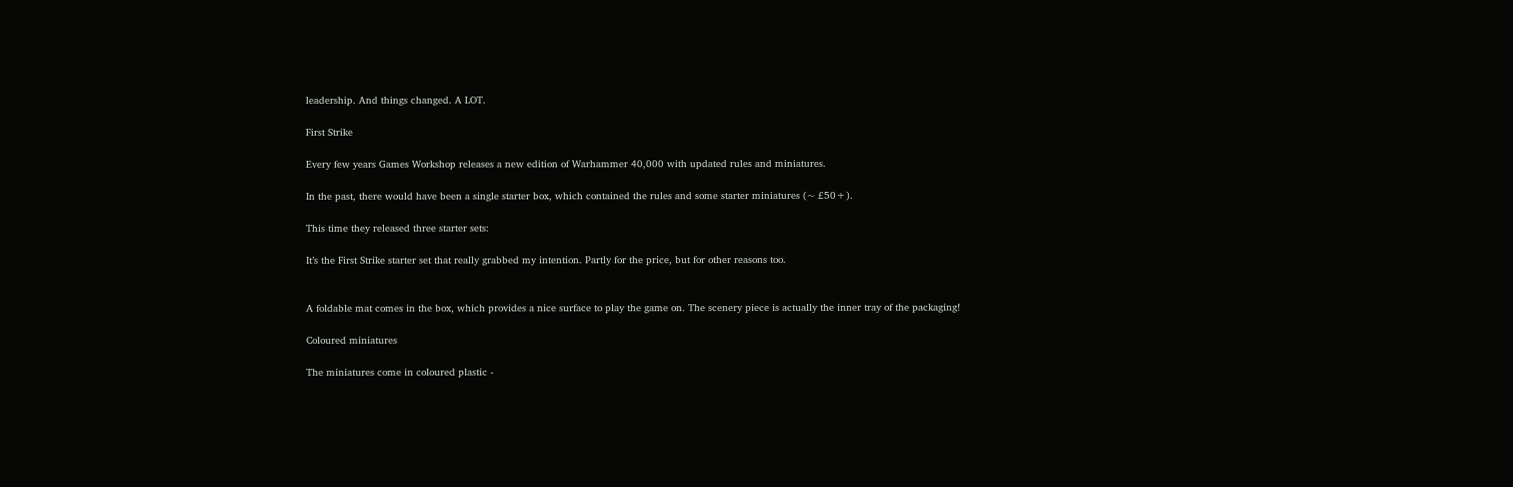leadership. And things changed. A LOT.

First Strike

Every few years Games Workshop releases a new edition of Warhammer 40,000 with updated rules and miniatures.

In the past, there would have been a single starter box, which contained the rules and some starter miniatures (~ £50+).

This time they released three starter sets:

It’s the First Strike starter set that really grabbed my intention. Partly for the price, but for other reasons too.


A foldable mat comes in the box, which provides a nice surface to play the game on. The scenery piece is actually the inner tray of the packaging!

Coloured miniatures

The miniatures come in coloured plastic -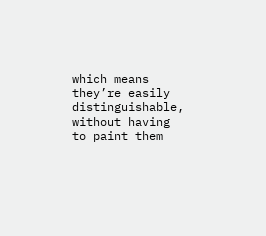which means they’re easily distinguishable, without having to paint them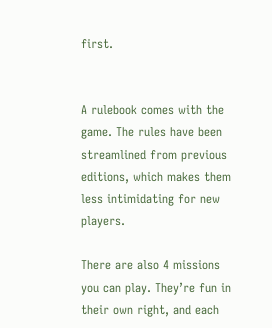first.


A rulebook comes with the game. The rules have been streamlined from previous editions, which makes them less intimidating for new players.

There are also 4 missions you can play. They’re fun in their own right, and each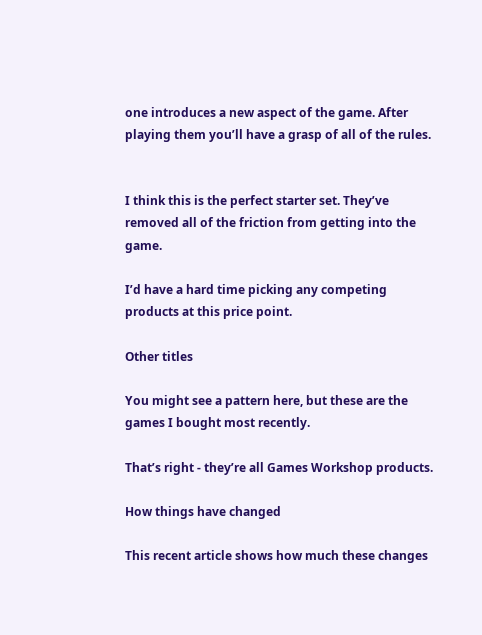one introduces a new aspect of the game. After playing them you’ll have a grasp of all of the rules.


I think this is the perfect starter set. They’ve removed all of the friction from getting into the game.

I’d have a hard time picking any competing products at this price point.

Other titles

You might see a pattern here, but these are the games I bought most recently.

That’s right - they’re all Games Workshop products.

How things have changed

This recent article shows how much these changes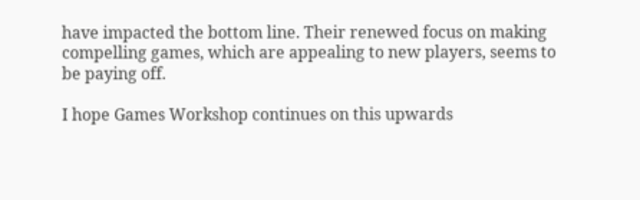have impacted the bottom line. Their renewed focus on making compelling games, which are appealing to new players, seems to be paying off.

I hope Games Workshop continues on this upwards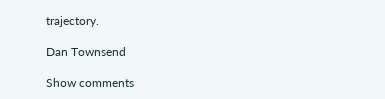trajectory.

Dan Townsend

Show comments